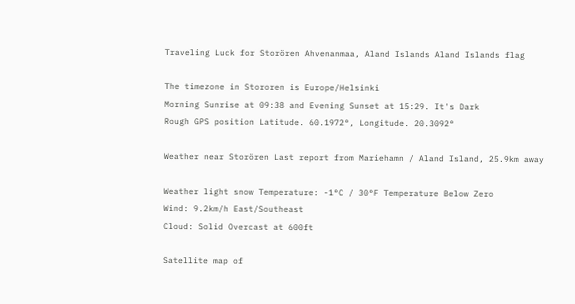Traveling Luck for Storören Ahvenanmaa, Aland Islands Aland Islands flag

The timezone in Stororen is Europe/Helsinki
Morning Sunrise at 09:38 and Evening Sunset at 15:29. It's Dark
Rough GPS position Latitude. 60.1972°, Longitude. 20.3092°

Weather near Storören Last report from Mariehamn / Aland Island, 25.9km away

Weather light snow Temperature: -1°C / 30°F Temperature Below Zero
Wind: 9.2km/h East/Southeast
Cloud: Solid Overcast at 600ft

Satellite map of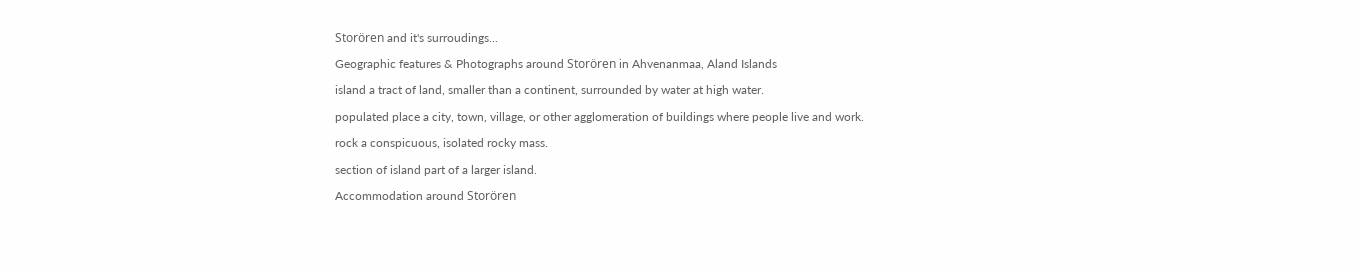Storören and it's surroudings...

Geographic features & Photographs around Storören in Ahvenanmaa, Aland Islands

island a tract of land, smaller than a continent, surrounded by water at high water.

populated place a city, town, village, or other agglomeration of buildings where people live and work.

rock a conspicuous, isolated rocky mass.

section of island part of a larger island.

Accommodation around Storören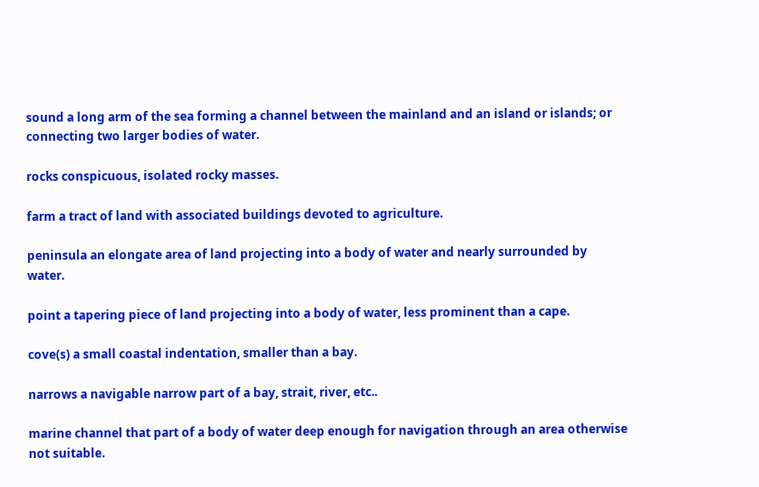sound a long arm of the sea forming a channel between the mainland and an island or islands; or connecting two larger bodies of water.

rocks conspicuous, isolated rocky masses.

farm a tract of land with associated buildings devoted to agriculture.

peninsula an elongate area of land projecting into a body of water and nearly surrounded by water.

point a tapering piece of land projecting into a body of water, less prominent than a cape.

cove(s) a small coastal indentation, smaller than a bay.

narrows a navigable narrow part of a bay, strait, river, etc..

marine channel that part of a body of water deep enough for navigation through an area otherwise not suitable.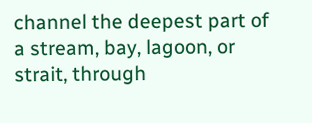channel the deepest part of a stream, bay, lagoon, or strait, through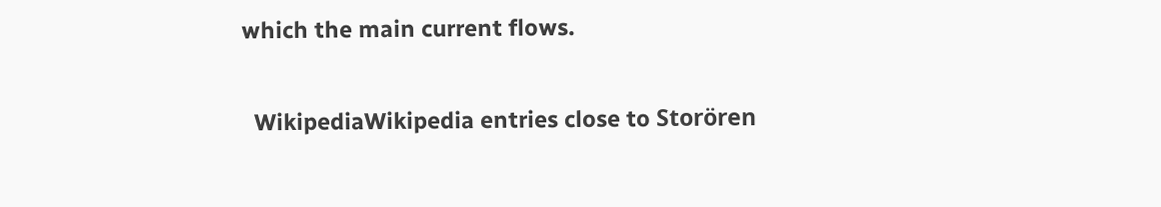which the main current flows.

  WikipediaWikipedia entries close to Storören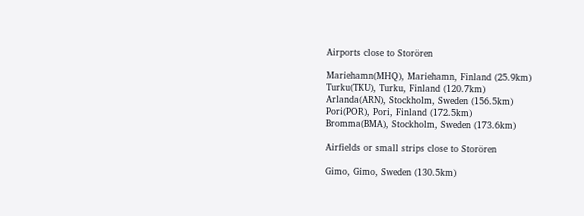Airports close to Storören

Mariehamn(MHQ), Mariehamn, Finland (25.9km)
Turku(TKU), Turku, Finland (120.7km)
Arlanda(ARN), Stockholm, Sweden (156.5km)
Pori(POR), Pori, Finland (172.5km)
Bromma(BMA), Stockholm, Sweden (173.6km)

Airfields or small strips close to Storören

Gimo, Gimo, Sweden (130.5km)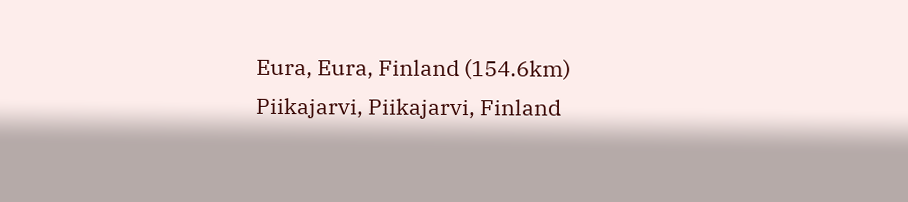Eura, Eura, Finland (154.6km)
Piikajarvi, Piikajarvi, Finland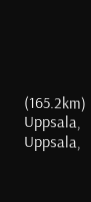(165.2km)
Uppsala, Uppsala,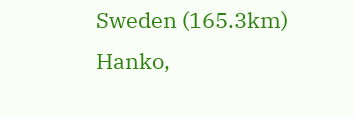Sweden (165.3km)
Hanko,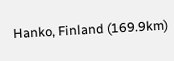Hanko, Finland (169.9km)